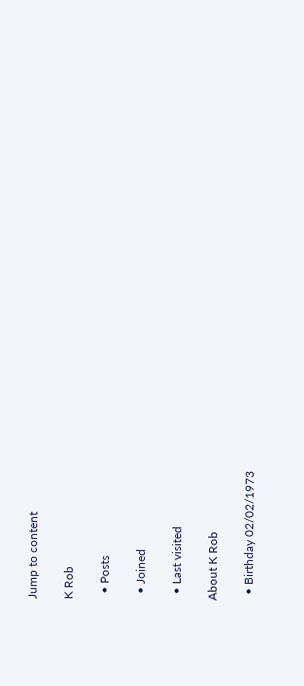Jump to content

K Rob

  • Posts

  • Joined

  • Last visited

About K Rob

  • Birthday 02/02/1973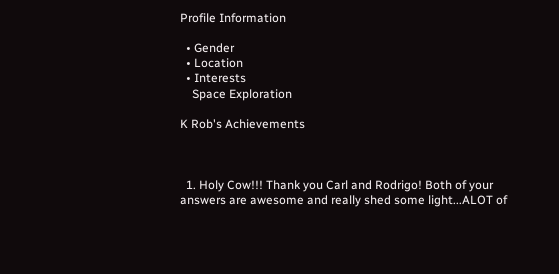Profile Information

  • Gender
  • Location
  • Interests
    Space Exploration

K Rob's Achievements



  1. Holy Cow!!! Thank you Carl and Rodrigo! Both of your answers are awesome and really shed some light...ALOT of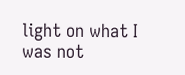light on what I was not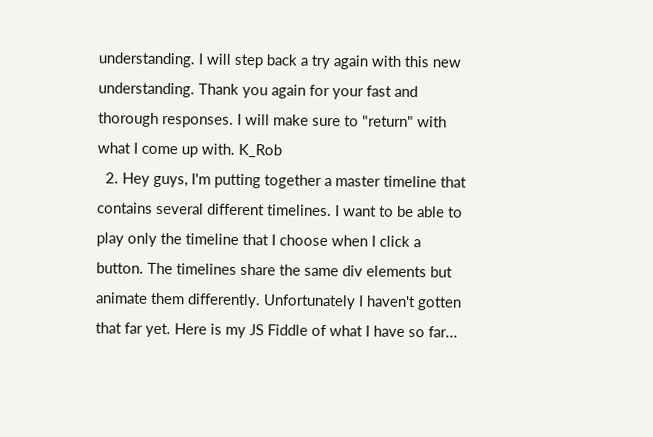understanding. I will step back a try again with this new understanding. Thank you again for your fast and thorough responses. I will make sure to "return" with what I come up with. K_Rob
  2. Hey guys, I'm putting together a master timeline that contains several different timelines. I want to be able to play only the timeline that I choose when I click a button. The timelines share the same div elements but animate them differently. Unfortunately I haven't gotten that far yet. Here is my JS Fiddle of what I have so far...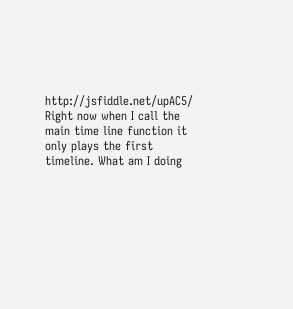http://jsfiddle.net/upAC5/ Right now when I call the main time line function it only plays the first timeline. What am I doing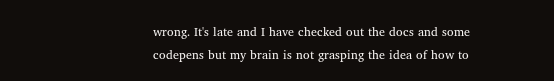wrong. It's late and I have checked out the docs and some codepens but my brain is not grasping the idea of how to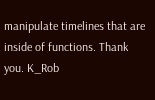manipulate timelines that are inside of functions. Thank you. K_Rob